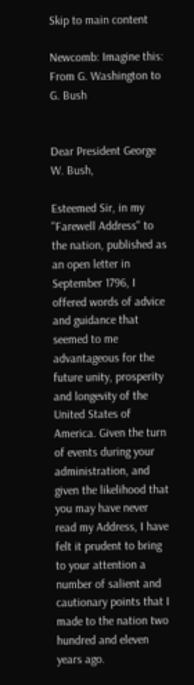Skip to main content

Newcomb: Imagine this: From G. Washington to G. Bush


Dear President George W. Bush,

Esteemed Sir, in my ''Farewell Address'' to the nation, published as an open letter in September 1796, I offered words of advice and guidance that seemed to me advantageous for the future unity, prosperity and longevity of the United States of America. Given the turn of events during your administration, and given the likelihood that you may have never read my Address, I have felt it prudent to bring to your attention a number of salient and cautionary points that I made to the nation two hundred and eleven years ago.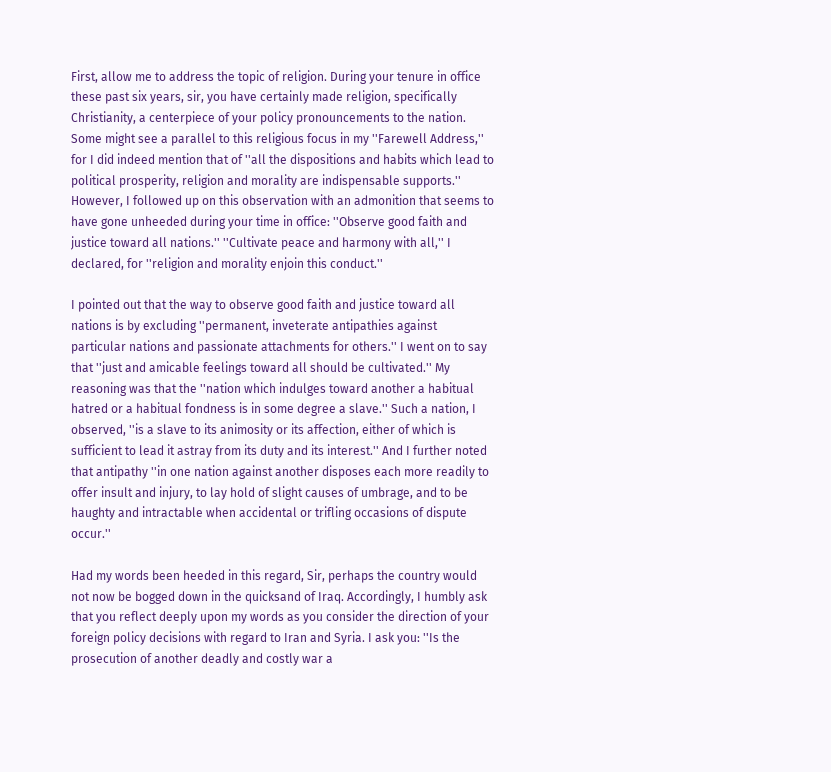First, allow me to address the topic of religion. During your tenure in office these past six years, sir, you have certainly made religion, specifically Christianity, a centerpiece of your policy pronouncements to the nation. Some might see a parallel to this religious focus in my ''Farewell Address,'' for I did indeed mention that of ''all the dispositions and habits which lead to political prosperity, religion and morality are indispensable supports.'' However, I followed up on this observation with an admonition that seems to have gone unheeded during your time in office: ''Observe good faith and justice toward all nations.'' ''Cultivate peace and harmony with all,'' I declared, for ''religion and morality enjoin this conduct.''

I pointed out that the way to observe good faith and justice toward all nations is by excluding ''permanent, inveterate antipathies against particular nations and passionate attachments for others.'' I went on to say that ''just and amicable feelings toward all should be cultivated.'' My reasoning was that the ''nation which indulges toward another a habitual hatred or a habitual fondness is in some degree a slave.'' Such a nation, I observed, ''is a slave to its animosity or its affection, either of which is sufficient to lead it astray from its duty and its interest.'' And I further noted that antipathy ''in one nation against another disposes each more readily to offer insult and injury, to lay hold of slight causes of umbrage, and to be haughty and intractable when accidental or trifling occasions of dispute occur.''

Had my words been heeded in this regard, Sir, perhaps the country would not now be bogged down in the quicksand of Iraq. Accordingly, I humbly ask that you reflect deeply upon my words as you consider the direction of your foreign policy decisions with regard to Iran and Syria. I ask you: ''Is the prosecution of another deadly and costly war a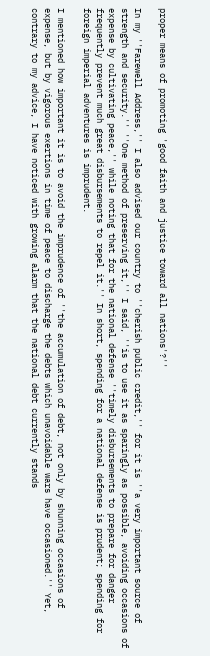proper means of promoting 'good faith and justice toward all nations'?''

In my ''Farewell Address,'' I also advised our country to ''cherish public credit,'' for it is ''a very important source of strength and security.'' ''One method of preserving it,'' I said, ''is to use it as sparingly as possible, avoiding occasions of expense by cultivating peace,'' while noting that for the national defense ''timely disbursements to prepare for danger frequently prevent much great disbursements to repel it.'' In short, spending for a national defense is prudent; spending for foreign imperial adventures is imprudent.

I mentioned how important it is to avoid the imprudence of ''the accumulation of debt, not only by shunning occasions of expense, but by vigorous exertions in time of peace to discharge the debts which unavoidable wars have occasioned.'' Yet, contrary to my advice, I have noticed with growing alarm that the national debt currently stands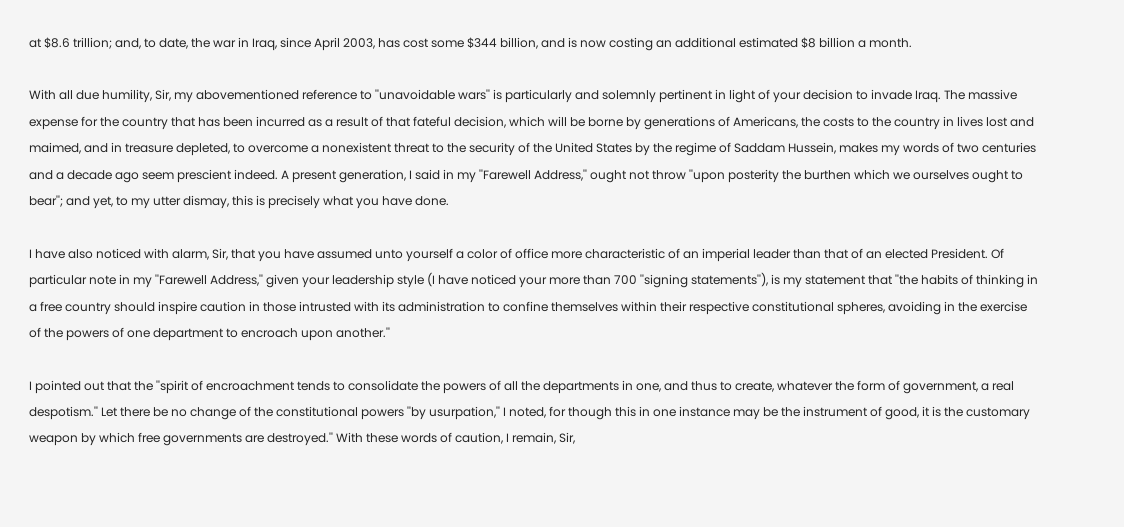at $8.6 trillion; and, to date, the war in Iraq, since April 2003, has cost some $344 billion, and is now costing an additional estimated $8 billion a month.

With all due humility, Sir, my abovementioned reference to ''unavoidable wars'' is particularly and solemnly pertinent in light of your decision to invade Iraq. The massive expense for the country that has been incurred as a result of that fateful decision, which will be borne by generations of Americans, the costs to the country in lives lost and maimed, and in treasure depleted, to overcome a nonexistent threat to the security of the United States by the regime of Saddam Hussein, makes my words of two centuries and a decade ago seem prescient indeed. A present generation, I said in my ''Farewell Address,'' ought not throw ''upon posterity the burthen which we ourselves ought to bear''; and yet, to my utter dismay, this is precisely what you have done.

I have also noticed with alarm, Sir, that you have assumed unto yourself a color of office more characteristic of an imperial leader than that of an elected President. Of particular note in my ''Farewell Address,'' given your leadership style (I have noticed your more than 700 ''signing statements''), is my statement that ''the habits of thinking in a free country should inspire caution in those intrusted with its administration to confine themselves within their respective constitutional spheres, avoiding in the exercise of the powers of one department to encroach upon another.''

I pointed out that the ''spirit of encroachment tends to consolidate the powers of all the departments in one, and thus to create, whatever the form of government, a real despotism.'' Let there be no change of the constitutional powers ''by usurpation,'' I noted, for though this in one instance may be the instrument of good, it is the customary weapon by which free governments are destroyed.'' With these words of caution, I remain, Sir,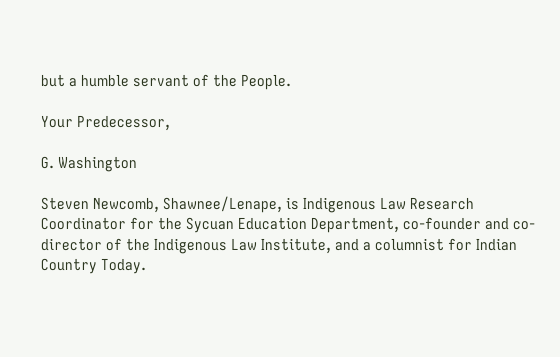but a humble servant of the People.

Your Predecessor,

G. Washington

Steven Newcomb, Shawnee/Lenape, is Indigenous Law Research Coordinator for the Sycuan Education Department, co-founder and co-director of the Indigenous Law Institute, and a columnist for Indian Country Today.